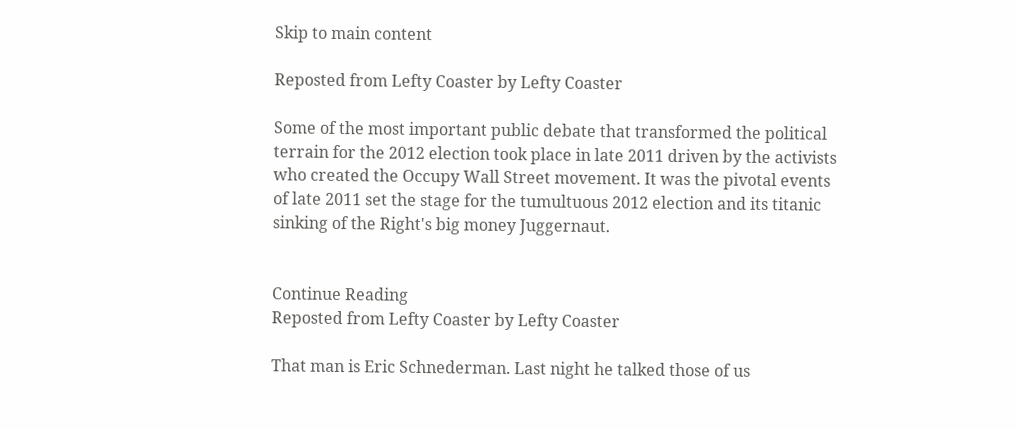Skip to main content

Reposted from Lefty Coaster by Lefty Coaster

Some of the most important public debate that transformed the political terrain for the 2012 election took place in late 2011 driven by the activists who created the Occupy Wall Street movement. It was the pivotal events of late 2011 set the stage for the tumultuous 2012 election and its titanic sinking of the Right's big money Juggernaut.


Continue Reading
Reposted from Lefty Coaster by Lefty Coaster

That man is Eric Schnederman. Last night he talked those of us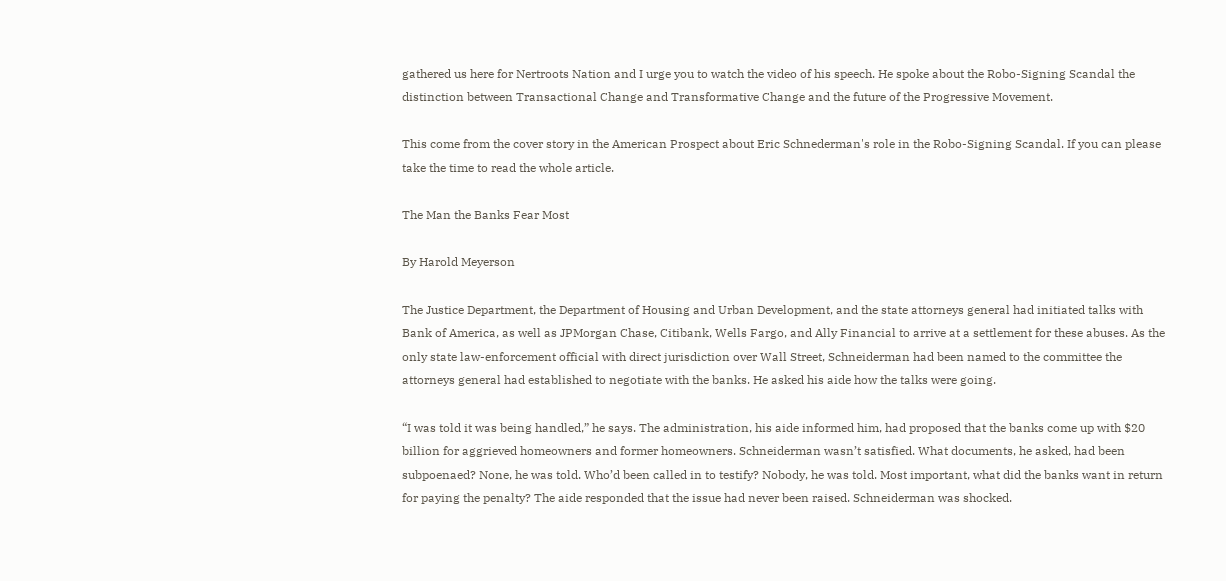gathered us here for Nertroots Nation and I urge you to watch the video of his speech. He spoke about the Robo-Signing Scandal the distinction between Transactional Change and Transformative Change and the future of the Progressive Movement.

This come from the cover story in the American Prospect about Eric Schnederman's role in the Robo-Signing Scandal. If you can please take the time to read the whole article.

The Man the Banks Fear Most

By Harold Meyerson

The Justice Department, the Department of Housing and Urban Development, and the state attorneys general had initiated talks with Bank of America, as well as JPMorgan Chase, Citibank, Wells Fargo, and Ally Financial to arrive at a settlement for these abuses. As the only state law-enforcement official with direct jurisdiction over Wall Street, Schneiderman had been named to the committee the attorneys general had established to negotiate with the banks. He asked his aide how the talks were going.

“I was told it was being handled,” he says. The administration, his aide informed him, had proposed that the banks come up with $20 billion for aggrieved homeowners and former homeowners. Schneiderman wasn’t satisfied. What documents, he asked, had been subpoenaed? None, he was told. Who’d been called in to testify? Nobody, he was told. Most important, what did the banks want in return for paying the penalty? The aide responded that the issue had never been raised. Schneiderman was shocked.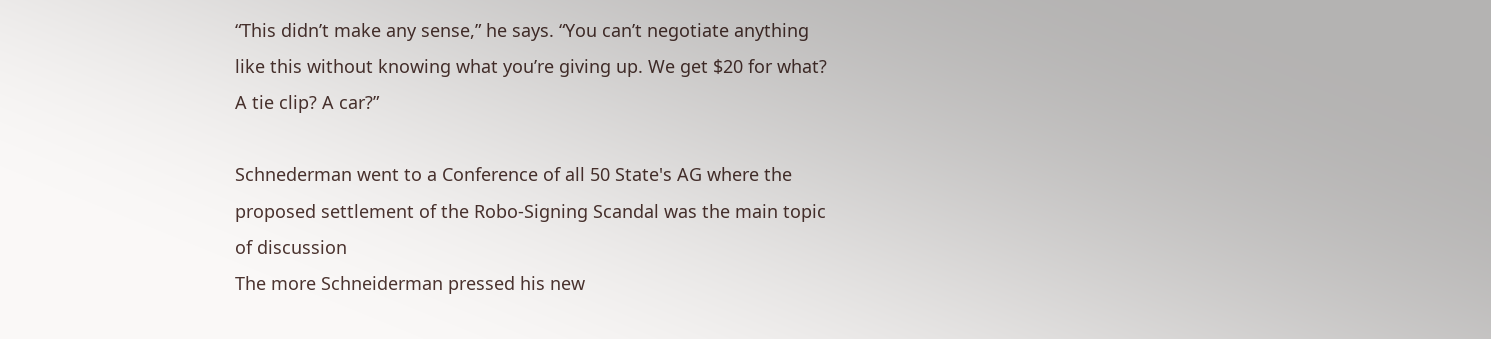“This didn’t make any sense,” he says. “You can’t negotiate anything like this without knowing what you’re giving up. We get $20 for what? A tie clip? A car?”

Schnederman went to a Conference of all 50 State's AG where the proposed settlement of the Robo-Signing Scandal was the main topic of discussion
The more Schneiderman pressed his new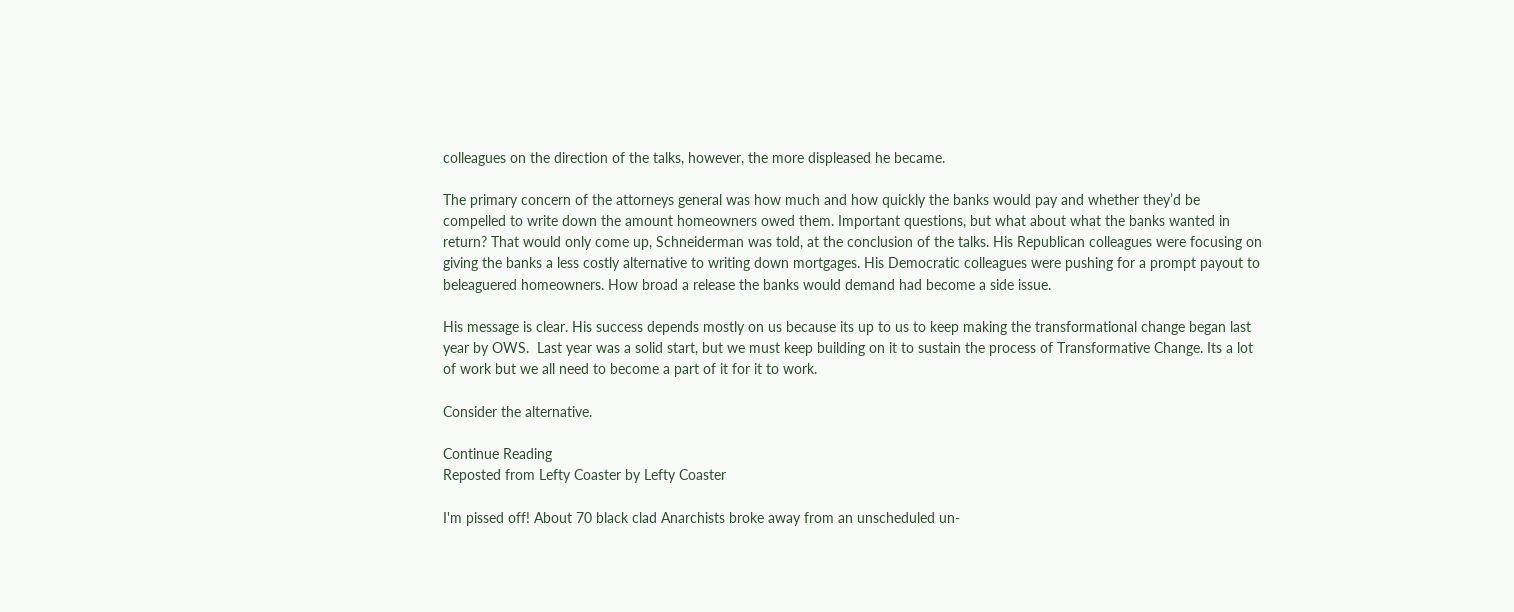colleagues on the direction of the talks, however, the more displeased he became.

The primary concern of the attorneys general was how much and how quickly the banks would pay and whether they’d be compelled to write down the amount homeowners owed them. Important questions, but what about what the banks wanted in return? That would only come up, Schneiderman was told, at the conclusion of the talks. His Republican colleagues were focusing on giving the banks a less costly alternative to writing down mortgages. His Democratic colleagues were pushing for a prompt payout to beleaguered homeowners. How broad a release the banks would demand had become a side issue.

His message is clear. His success depends mostly on us because its up to us to keep making the transformational change began last year by OWS.  Last year was a solid start, but we must keep building on it to sustain the process of Transformative Change. Its a lot of work but we all need to become a part of it for it to work.

Consider the alternative.

Continue Reading
Reposted from Lefty Coaster by Lefty Coaster

I'm pissed off! About 70 black clad Anarchists broke away from an unscheduled un-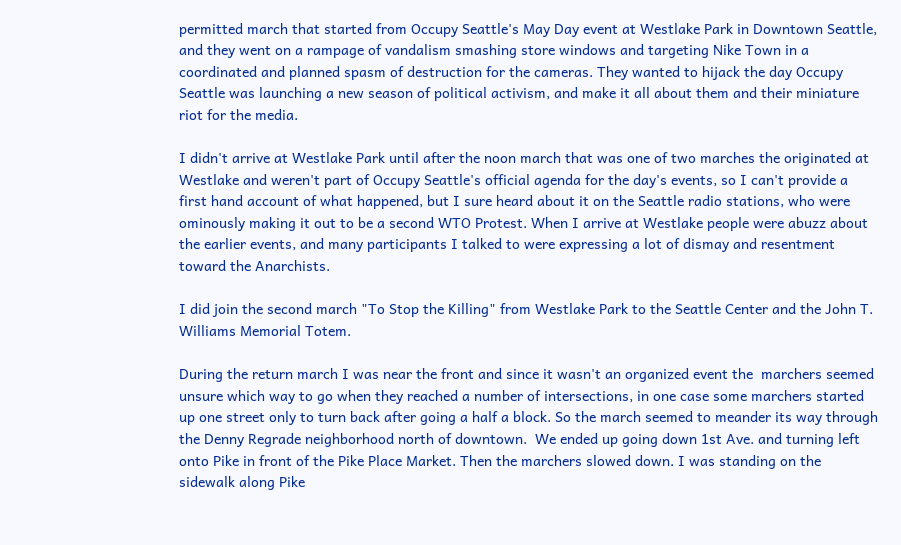permitted march that started from Occupy Seattle's May Day event at Westlake Park in Downtown Seattle, and they went on a rampage of vandalism smashing store windows and targeting Nike Town in a coordinated and planned spasm of destruction for the cameras. They wanted to hijack the day Occupy Seattle was launching a new season of political activism, and make it all about them and their miniature riot for the media.

I didn't arrive at Westlake Park until after the noon march that was one of two marches the originated at Westlake and weren't part of Occupy Seattle's official agenda for the day's events, so I can't provide a first hand account of what happened, but I sure heard about it on the Seattle radio stations, who were ominously making it out to be a second WTO Protest. When I arrive at Westlake people were abuzz about the earlier events, and many participants I talked to were expressing a lot of dismay and resentment toward the Anarchists.

I did join the second march "To Stop the Killing" from Westlake Park to the Seattle Center and the John T. Williams Memorial Totem.

During the return march I was near the front and since it wasn't an organized event the  marchers seemed unsure which way to go when they reached a number of intersections, in one case some marchers started up one street only to turn back after going a half a block. So the march seemed to meander its way through the Denny Regrade neighborhood north of downtown.  We ended up going down 1st Ave. and turning left onto Pike in front of the Pike Place Market. Then the marchers slowed down. I was standing on the sidewalk along Pike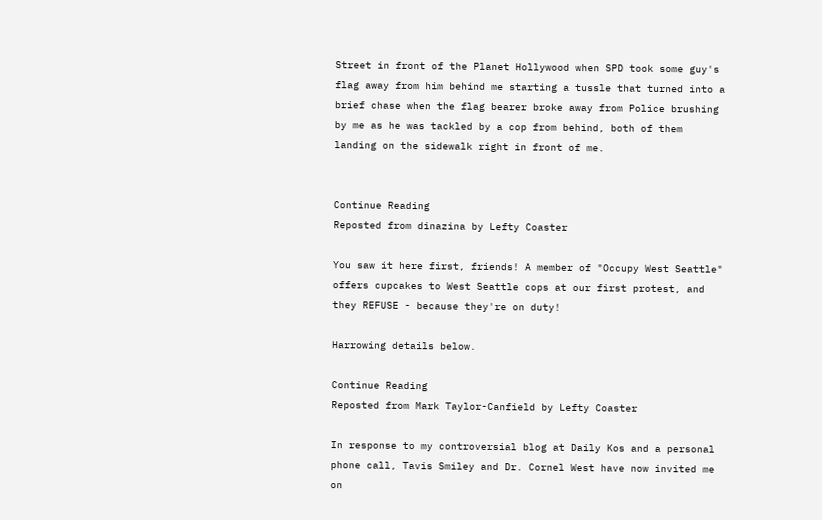Street in front of the Planet Hollywood when SPD took some guy's flag away from him behind me starting a tussle that turned into a brief chase when the flag bearer broke away from Police brushing by me as he was tackled by a cop from behind, both of them landing on the sidewalk right in front of me.


Continue Reading
Reposted from dinazina by Lefty Coaster

You saw it here first, friends! A member of "Occupy West Seattle" offers cupcakes to West Seattle cops at our first protest, and they REFUSE - because they're on duty!

Harrowing details below.

Continue Reading
Reposted from Mark Taylor-Canfield by Lefty Coaster

In response to my controversial blog at Daily Kos and a personal phone call, Tavis Smiley and Dr. Cornel West have now invited me on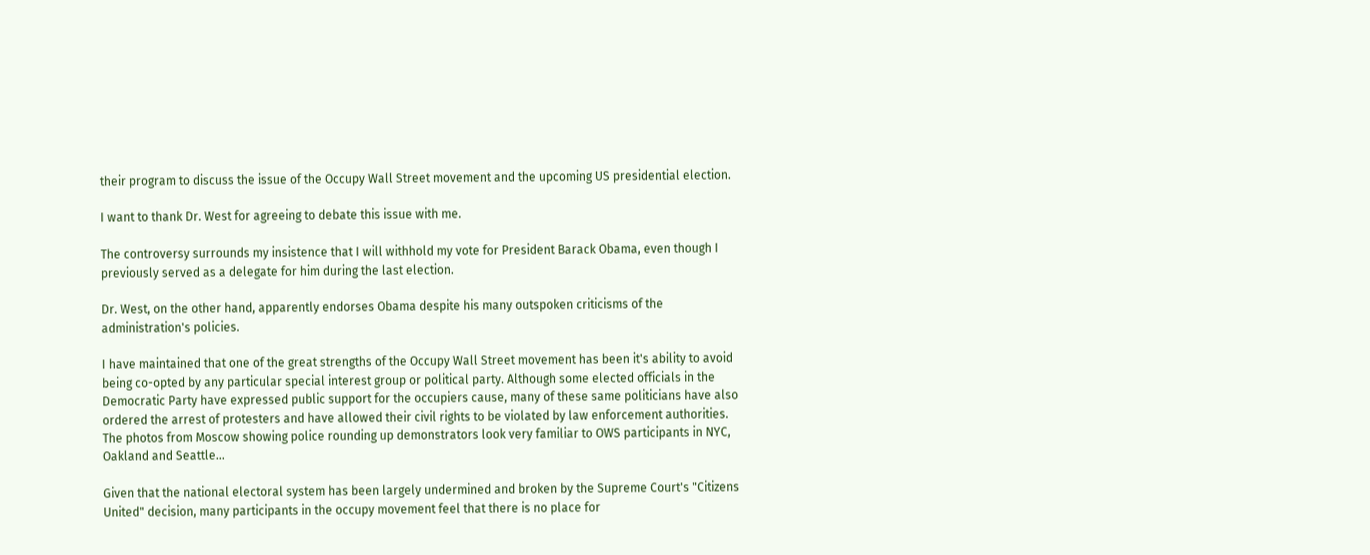their program to discuss the issue of the Occupy Wall Street movement and the upcoming US presidential election.

I want to thank Dr. West for agreeing to debate this issue with me.

The controversy surrounds my insistence that I will withhold my vote for President Barack Obama, even though I previously served as a delegate for him during the last election.

Dr. West, on the other hand, apparently endorses Obama despite his many outspoken criticisms of the administration's policies.

I have maintained that one of the great strengths of the Occupy Wall Street movement has been it's ability to avoid being co-opted by any particular special interest group or political party. Although some elected officials in the Democratic Party have expressed public support for the occupiers cause, many of these same politicians have also ordered the arrest of protesters and have allowed their civil rights to be violated by law enforcement authorities. The photos from Moscow showing police rounding up demonstrators look very familiar to OWS participants in NYC, Oakland and Seattle...

Given that the national electoral system has been largely undermined and broken by the Supreme Court's "Citizens United" decision, many participants in the occupy movement feel that there is no place for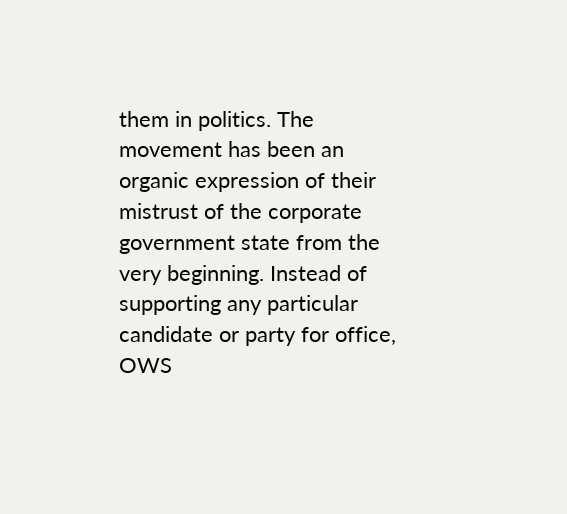them in politics. The movement has been an organic expression of their mistrust of the corporate government state from the very beginning. Instead of supporting any particular candidate or party for office, OWS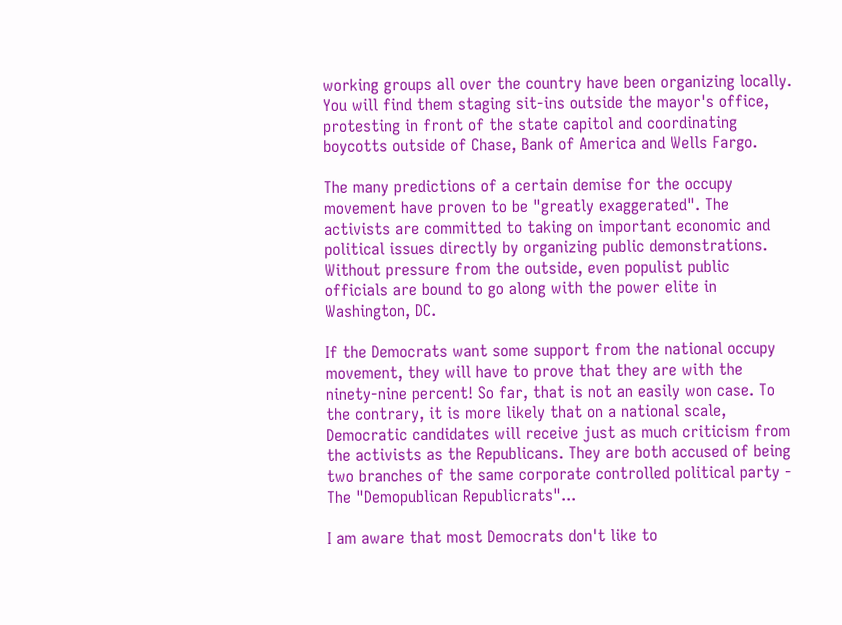working groups all over the country have been organizing locally. You will find them staging sit-ins outside the mayor's office, protesting in front of the state capitol and coordinating boycotts outside of Chase, Bank of America and Wells Fargo.

The many predictions of a certain demise for the occupy movement have proven to be "greatly exaggerated". The activists are committed to taking on important economic and political issues directly by organizing public demonstrations. Without pressure from the outside, even populist public officials are bound to go along with the power elite in Washington, DC.

If the Democrats want some support from the national occupy movement, they will have to prove that they are with the ninety-nine percent! So far, that is not an easily won case. To the contrary, it is more likely that on a national scale, Democratic candidates will receive just as much criticism from the activists as the Republicans. They are both accused of being two branches of the same corporate controlled political party - The "Demopublican Republicrats"...

I am aware that most Democrats don't like to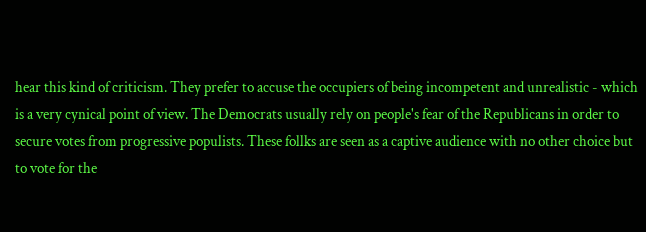hear this kind of criticism. They prefer to accuse the occupiers of being incompetent and unrealistic - which is a very cynical point of view. The Democrats usually rely on people's fear of the Republicans in order to secure votes from progressive populists. These follks are seen as a captive audience with no other choice but to vote for the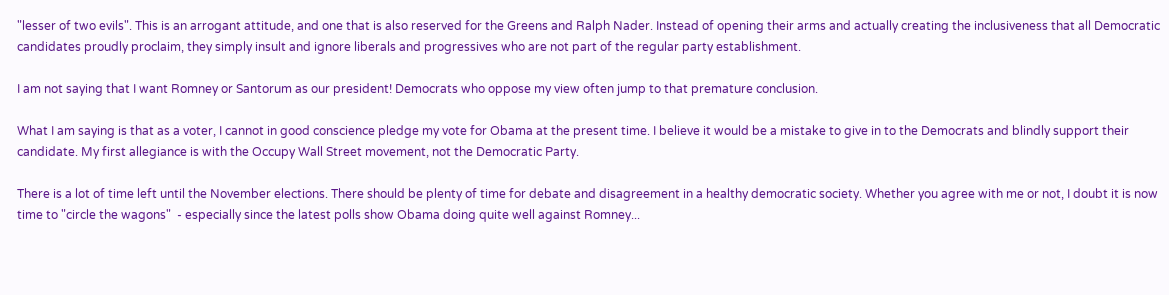"lesser of two evils". This is an arrogant attitude, and one that is also reserved for the Greens and Ralph Nader. Instead of opening their arms and actually creating the inclusiveness that all Democratic candidates proudly proclaim, they simply insult and ignore liberals and progressives who are not part of the regular party establishment.

I am not saying that I want Romney or Santorum as our president! Democrats who oppose my view often jump to that premature conclusion.

What I am saying is that as a voter, I cannot in good conscience pledge my vote for Obama at the present time. I believe it would be a mistake to give in to the Democrats and blindly support their candidate. My first allegiance is with the Occupy Wall Street movement, not the Democratic Party.

There is a lot of time left until the November elections. There should be plenty of time for debate and disagreement in a healthy democratic society. Whether you agree with me or not, I doubt it is now time to "circle the wagons"  - especially since the latest polls show Obama doing quite well against Romney...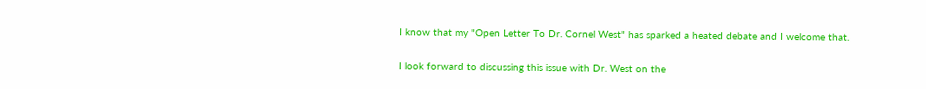I know that my "Open Letter To Dr. Cornel West" has sparked a heated debate and I welcome that.

I look forward to discussing this issue with Dr. West on the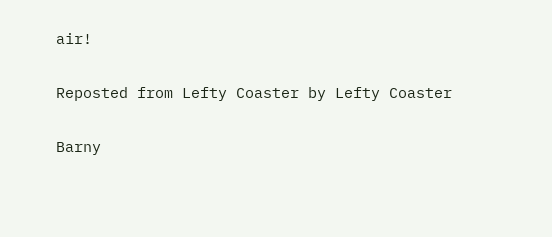air!

Reposted from Lefty Coaster by Lefty Coaster

Barny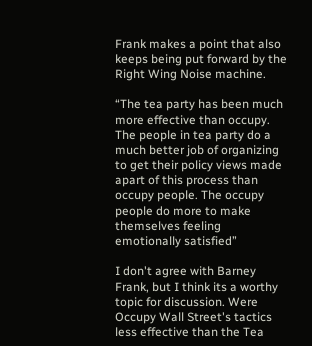Frank makes a point that also keeps being put forward by the Right Wing Noise machine.

“The tea party has been much more effective than occupy. The people in tea party do a much better job of organizing to get their policy views made apart of this process than occupy people. The occupy people do more to make themselves feeling emotionally satisfied”

I don't agree with Barney Frank, but I think its a worthy topic for discussion. Were  Occupy Wall Street's tactics less effective than the Tea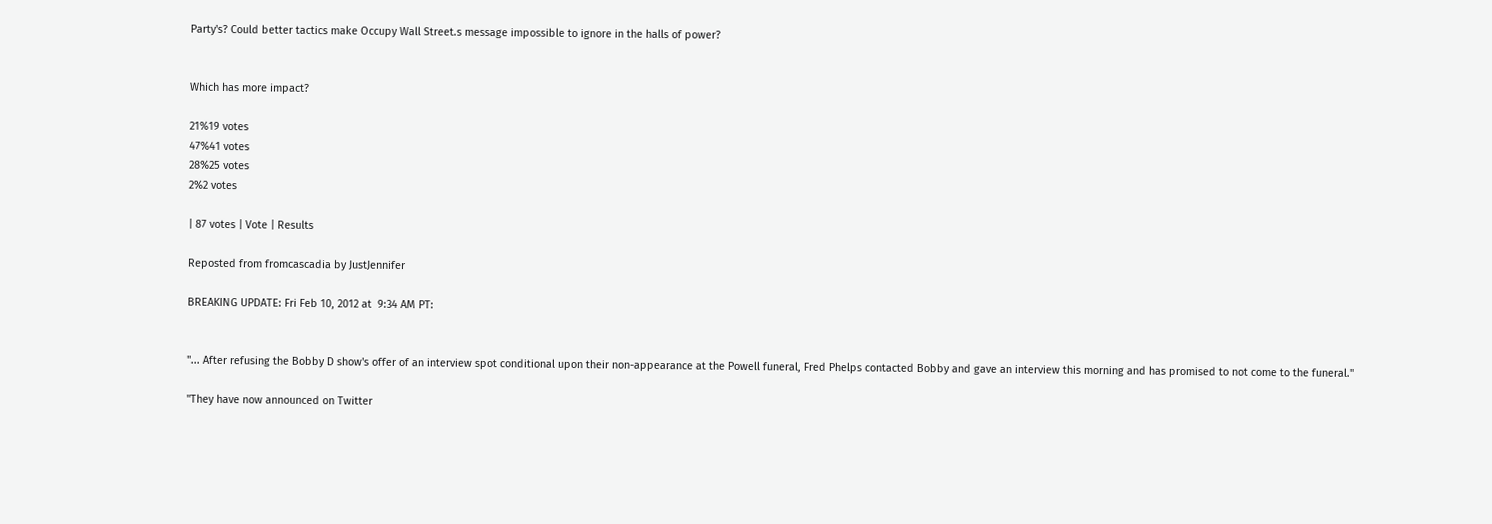Party's? Could better tactics make Occupy Wall Street.s message impossible to ignore in the halls of power?


Which has more impact?

21%19 votes
47%41 votes
28%25 votes
2%2 votes

| 87 votes | Vote | Results

Reposted from fromcascadia by JustJennifer

BREAKING UPDATE: Fri Feb 10, 2012 at  9:34 AM PT:


"... After refusing the Bobby D show's offer of an interview spot conditional upon their non-appearance at the Powell funeral, Fred Phelps contacted Bobby and gave an interview this morning and has promised to not come to the funeral."

"They have now announced on Twitter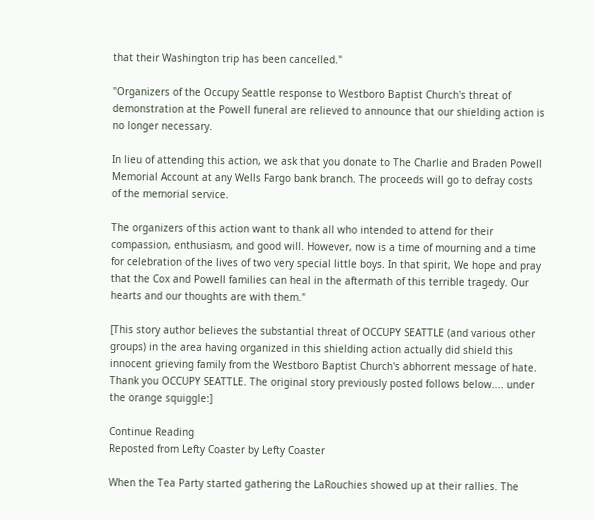that their Washington trip has been cancelled."

"Organizers of the Occupy Seattle response to Westboro Baptist Church's threat of demonstration at the Powell funeral are relieved to announce that our shielding action is no longer necessary.

In lieu of attending this action, we ask that you donate to The Charlie and Braden Powell Memorial Account at any Wells Fargo bank branch. The proceeds will go to defray costs of the memorial service.

The organizers of this action want to thank all who intended to attend for their compassion, enthusiasm, and good will. However, now is a time of mourning and a time for celebration of the lives of two very special little boys. In that spirit, We hope and pray that the Cox and Powell families can heal in the aftermath of this terrible tragedy. Our hearts and our thoughts are with them."

[This story author believes the substantial threat of OCCUPY SEATTLE (and various other groups) in the area having organized in this shielding action actually did shield this innocent grieving family from the Westboro Baptist Church's abhorrent message of hate. Thank you OCCUPY SEATTLE. The original story previously posted follows below.... under the orange squiggle:]

Continue Reading
Reposted from Lefty Coaster by Lefty Coaster

When the Tea Party started gathering the LaRouchies showed up at their rallies. The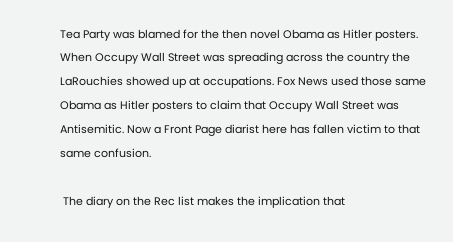Tea Party was blamed for the then novel Obama as Hitler posters. When Occupy Wall Street was spreading across the country the LaRouchies showed up at occupations. Fox News used those same Obama as Hitler posters to claim that Occupy Wall Street was Antisemitic. Now a Front Page diarist here has fallen victim to that same confusion.

 The diary on the Rec list makes the implication that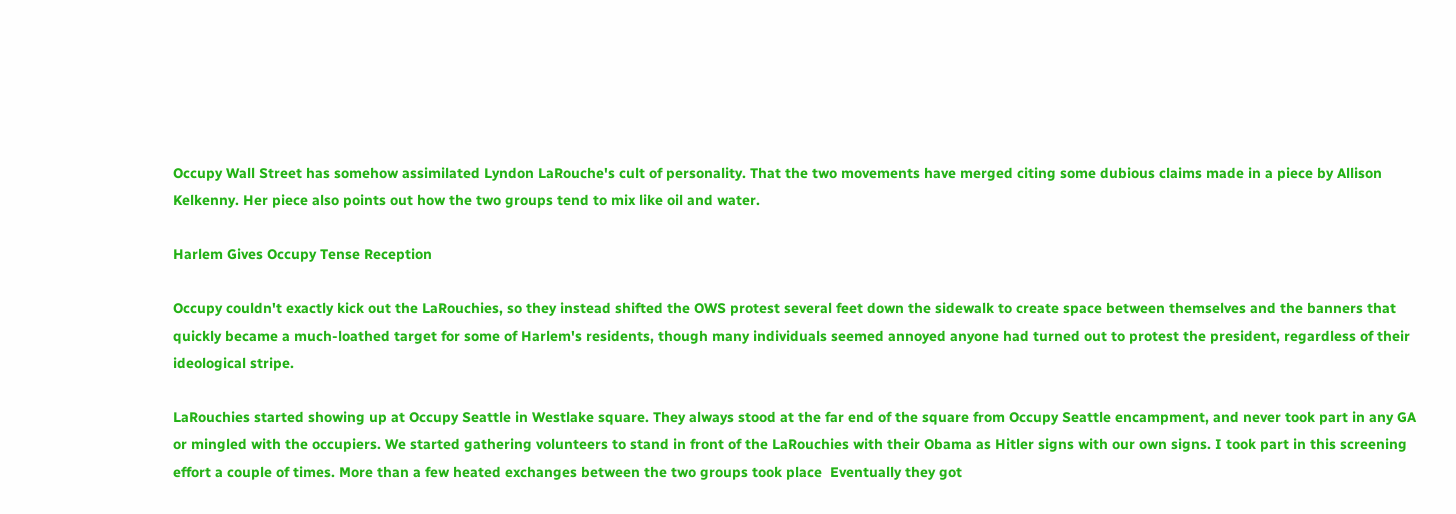Occupy Wall Street has somehow assimilated Lyndon LaRouche's cult of personality. That the two movements have merged citing some dubious claims made in a piece by Allison Kelkenny. Her piece also points out how the two groups tend to mix like oil and water.

Harlem Gives Occupy Tense Reception

Occupy couldn't exactly kick out the LaRouchies, so they instead shifted the OWS protest several feet down the sidewalk to create space between themselves and the banners that quickly became a much-loathed target for some of Harlem's residents, though many individuals seemed annoyed anyone had turned out to protest the president, regardless of their ideological stripe.

LaRouchies started showing up at Occupy Seattle in Westlake square. They always stood at the far end of the square from Occupy Seattle encampment, and never took part in any GA or mingled with the occupiers. We started gathering volunteers to stand in front of the LaRouchies with their Obama as Hitler signs with our own signs. I took part in this screening effort a couple of times. More than a few heated exchanges between the two groups took place  Eventually they got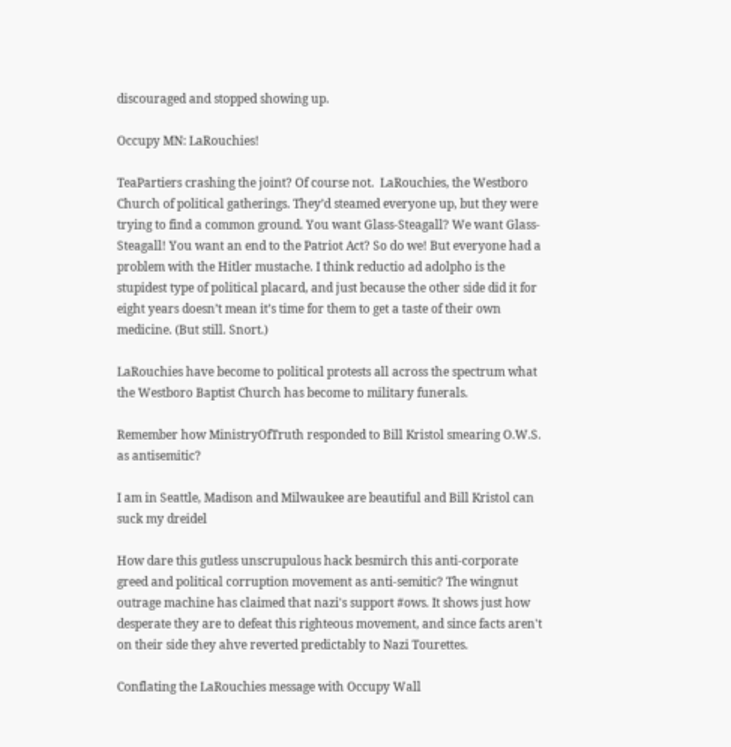discouraged and stopped showing up.

Occupy MN: LaRouchies!

TeaPartiers crashing the joint? Of course not.  LaRouchies, the Westboro Church of political gatherings. They’d steamed everyone up, but they were trying to find a common ground. You want Glass-Steagall? We want Glass-Steagall! You want an end to the Patriot Act? So do we! But everyone had a problem with the Hitler mustache. I think reductio ad adolpho is the stupidest type of political placard, and just because the other side did it for eight years doesn’t mean it’s time for them to get a taste of their own medicine. (But still. Snort.)

LaRouchies have become to political protests all across the spectrum what the Westboro Baptist Church has become to military funerals.

Remember how MinistryOfTruth responded to Bill Kristol smearing O.W.S. as antisemitic?

I am in Seattle, Madison and Milwaukee are beautiful and Bill Kristol can suck my dreidel

How dare this gutless unscrupulous hack besmirch this anti-corporate greed and political corruption movement as anti-semitic? The wingnut outrage machine has claimed that nazi's support #ows. It shows just how desperate they are to defeat this righteous movement, and since facts aren't on their side they ahve reverted predictably to Nazi Tourettes.

Conflating the LaRouchies message with Occupy Wall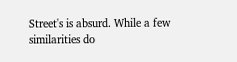Street's is absurd. While a few similarities do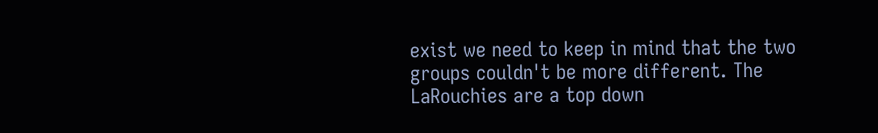exist we need to keep in mind that the two groups couldn't be more different. The LaRouchies are a top down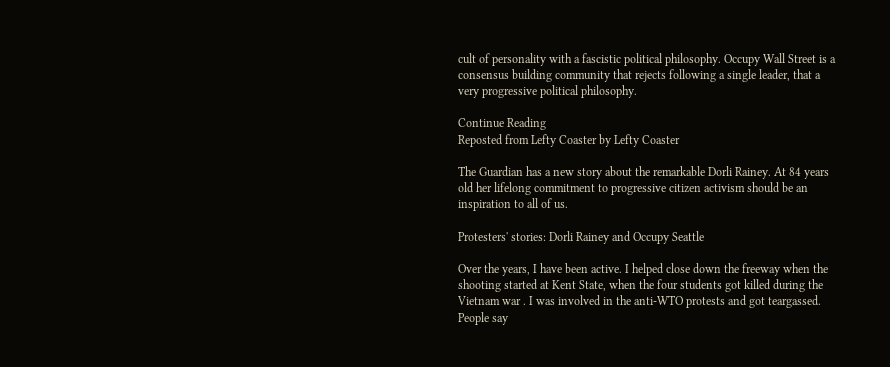cult of personality with a fascistic political philosophy. Occupy Wall Street is a consensus building community that rejects following a single leader, that a very progressive political philosophy.

Continue Reading
Reposted from Lefty Coaster by Lefty Coaster

The Guardian has a new story about the remarkable Dorli Rainey. At 84 years old her lifelong commitment to progressive citizen activism should be an inspiration to all of us.

Protesters' stories: Dorli Rainey and Occupy Seattle

Over the years, I have been active. I helped close down the freeway when the shooting started at Kent State, when the four students got killed during the Vietnam war . I was involved in the anti-WTO protests and got teargassed. People say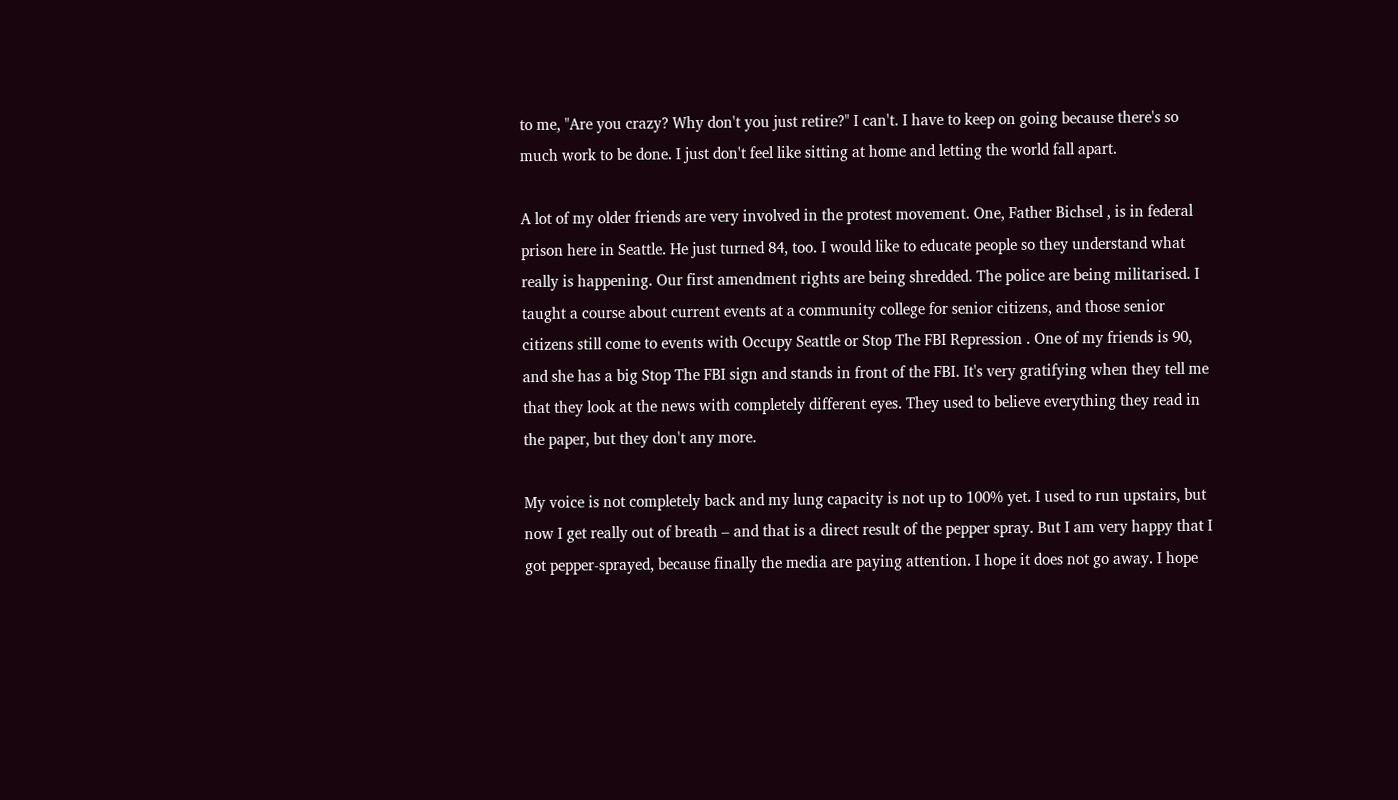to me, "Are you crazy? Why don't you just retire?" I can't. I have to keep on going because there's so much work to be done. I just don't feel like sitting at home and letting the world fall apart.

A lot of my older friends are very involved in the protest movement. One, Father Bichsel , is in federal prison here in Seattle. He just turned 84, too. I would like to educate people so they understand what really is happening. Our first amendment rights are being shredded. The police are being militarised. I taught a course about current events at a community college for senior citizens, and those senior citizens still come to events with Occupy Seattle or Stop The FBI Repression . One of my friends is 90, and she has a big Stop The FBI sign and stands in front of the FBI. It's very gratifying when they tell me that they look at the news with completely different eyes. They used to believe everything they read in the paper, but they don't any more.

My voice is not completely back and my lung capacity is not up to 100% yet. I used to run upstairs, but now I get really out of breath – and that is a direct result of the pepper spray. But I am very happy that I got pepper-sprayed, because finally the media are paying attention. I hope it does not go away. I hope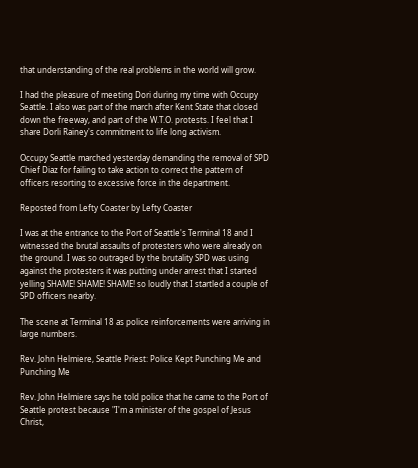that understanding of the real problems in the world will grow.

I had the pleasure of meeting Dori during my time with Occupy Seattle. I also was part of the march after Kent State that closed down the freeway, and part of the W.T.O. protests. I feel that I share Dorli Rainey's commitment to life long activism.

Occupy Seattle marched yesterday demanding the removal of SPD Chief Diaz for failing to take action to correct the pattern of officers resorting to excessive force in the department.

Reposted from Lefty Coaster by Lefty Coaster

I was at the entrance to the Port of Seattle's Terminal 18 and I witnessed the brutal assaults of protesters who were already on the ground. I was so outraged by the brutality SPD was using against the protesters it was putting under arrest that I started yelling SHAME! SHAME! SHAME! so loudly that I startled a couple of SPD officers nearby.

The scene at Terminal 18 as police reinforcements were arriving in large numbers.

Rev. John Helmiere, Seattle Priest: Police Kept Punching Me and Punching Me

Rev. John Helmiere says he told police that he came to the Port of Seattle protest because "I'm a minister of the gospel of Jesus Christ,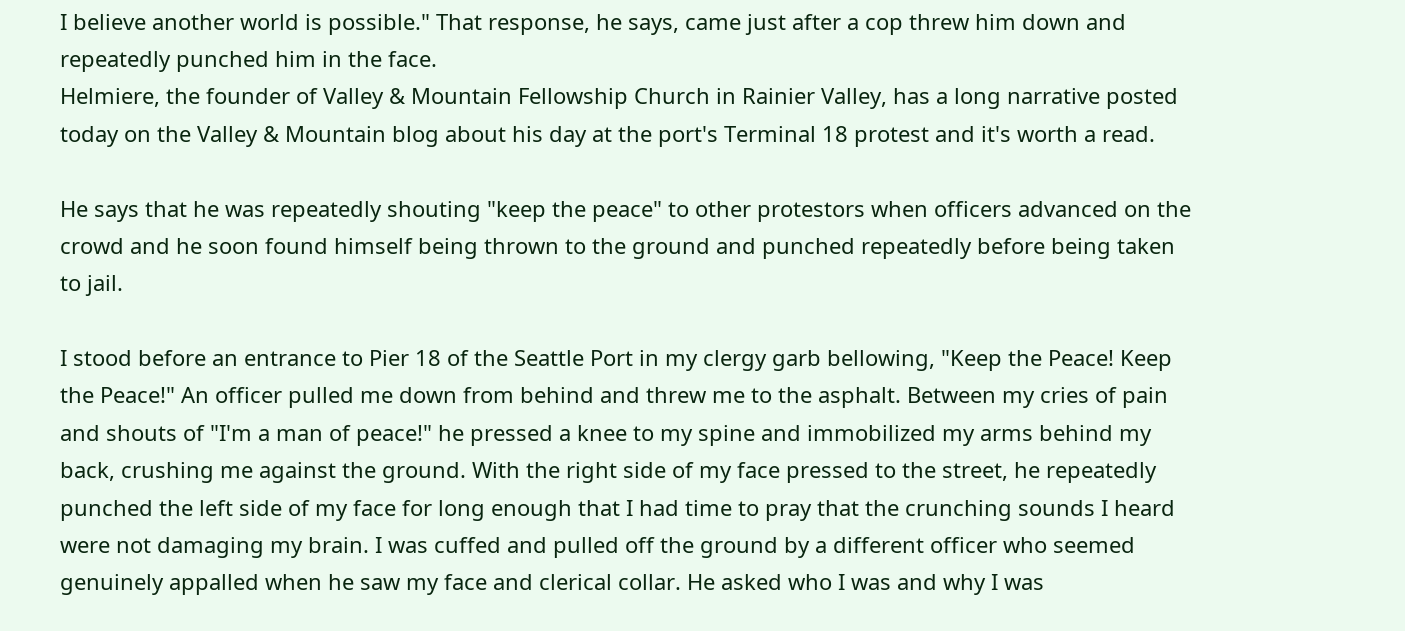I believe another world is possible." That response, he says, came just after a cop threw him down and repeatedly punched him in the face.
Helmiere, the founder of Valley & Mountain Fellowship Church in Rainier Valley, has a long narrative posted today on the Valley & Mountain blog about his day at the port's Terminal 18 protest and it's worth a read.

He says that he was repeatedly shouting "keep the peace" to other protestors when officers advanced on the crowd and he soon found himself being thrown to the ground and punched repeatedly before being taken to jail.

I stood before an entrance to Pier 18 of the Seattle Port in my clergy garb bellowing, "Keep the Peace! Keep the Peace!" An officer pulled me down from behind and threw me to the asphalt. Between my cries of pain and shouts of "I'm a man of peace!" he pressed a knee to my spine and immobilized my arms behind my back, crushing me against the ground. With the right side of my face pressed to the street, he repeatedly punched the left side of my face for long enough that I had time to pray that the crunching sounds I heard were not damaging my brain. I was cuffed and pulled off the ground by a different officer who seemed genuinely appalled when he saw my face and clerical collar. He asked who I was and why I was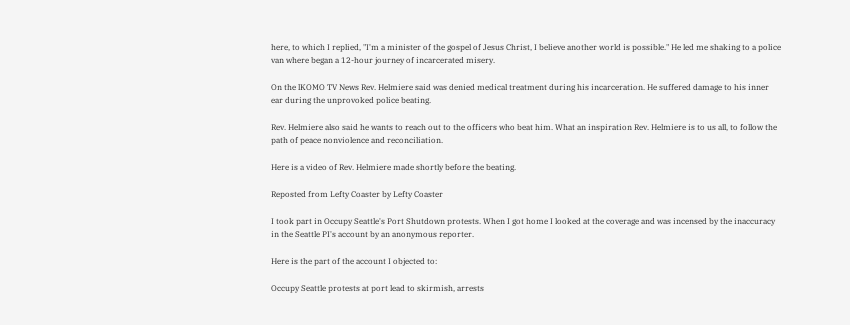here, to which I replied, "I'm a minister of the gospel of Jesus Christ, I believe another world is possible." He led me shaking to a police van where began a 12-hour journey of incarcerated misery.

On the lKOMO TV News Rev. Helmiere said was denied medical treatment during his incarceration. He suffered damage to his inner ear during the unprovoked police beating.

Rev. Helmiere also said he wants to reach out to the officers who beat him. What an inspiration Rev. Helmiere is to us all, to follow the path of peace nonviolence and reconciliation.

Here is a video of Rev. Helmiere made shortly before the beating.

Reposted from Lefty Coaster by Lefty Coaster

I took part in Occupy Seattle's Port Shutdown protests. When I got home I looked at the coverage and was incensed by the inaccuracy in the Seattle PI's account by an anonymous reporter.

Here is the part of the account I objected to:

Occupy Seattle protests at port lead to skirmish, arrests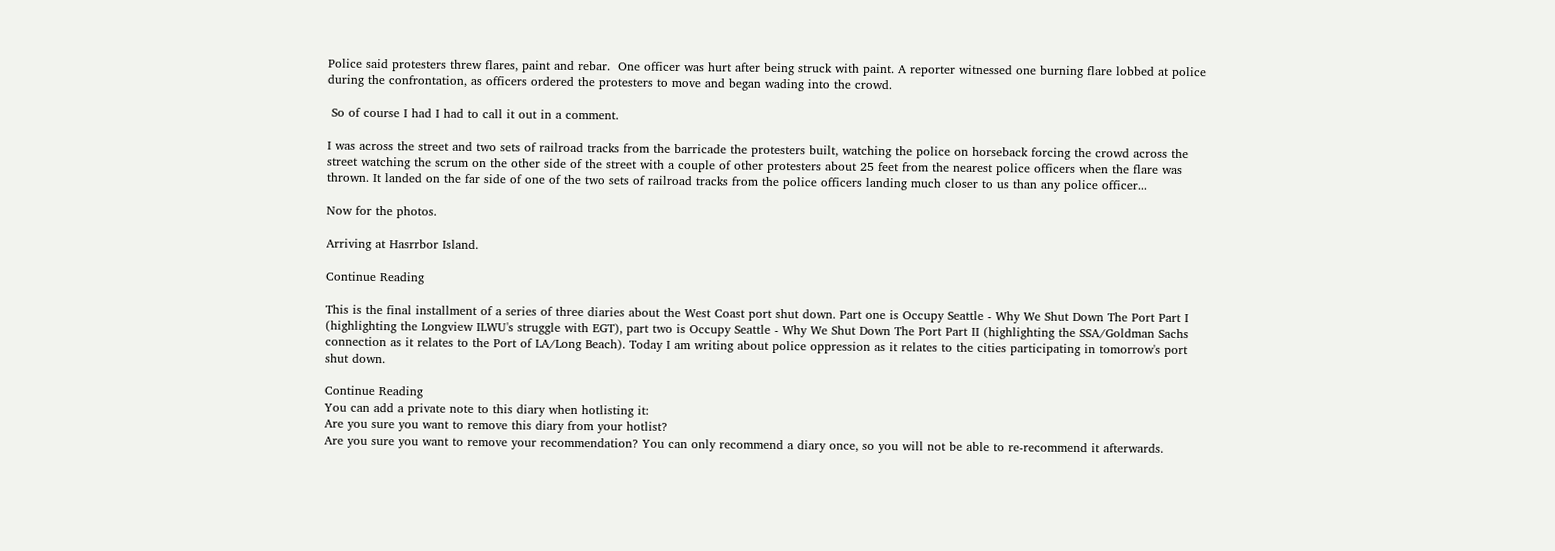Police said protesters threw flares, paint and rebar.  One officer was hurt after being struck with paint. A reporter witnessed one burning flare lobbed at police during the confrontation, as officers ordered the protesters to move and began wading into the crowd.

 So of course I had I had to call it out in a comment.

I was across the street and two sets of railroad tracks from the barricade the protesters built, watching the police on horseback forcing the crowd across the street watching the scrum on the other side of the street with a couple of other protesters about 25 feet from the nearest police officers when the flare was thrown. It landed on the far side of one of the two sets of railroad tracks from the police officers landing much closer to us than any police officer...

Now for the photos.

Arriving at Hasrrbor Island.

Continue Reading

This is the final installment of a series of three diaries about the West Coast port shut down. Part one is Occupy Seattle - Why We Shut Down The Port Part I (highlighting the Longview ILWU's struggle with EGT), part two is Occupy Seattle - Why We Shut Down The Port Part II (highlighting the SSA/Goldman Sachs connection as it relates to the Port of LA/Long Beach). Today I am writing about police oppression as it relates to the cities participating in tomorrow's port shut down.

Continue Reading
You can add a private note to this diary when hotlisting it:
Are you sure you want to remove this diary from your hotlist?
Are you sure you want to remove your recommendation? You can only recommend a diary once, so you will not be able to re-recommend it afterwards.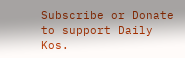Subscribe or Donate to support Daily Kos.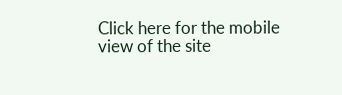Click here for the mobile view of the site